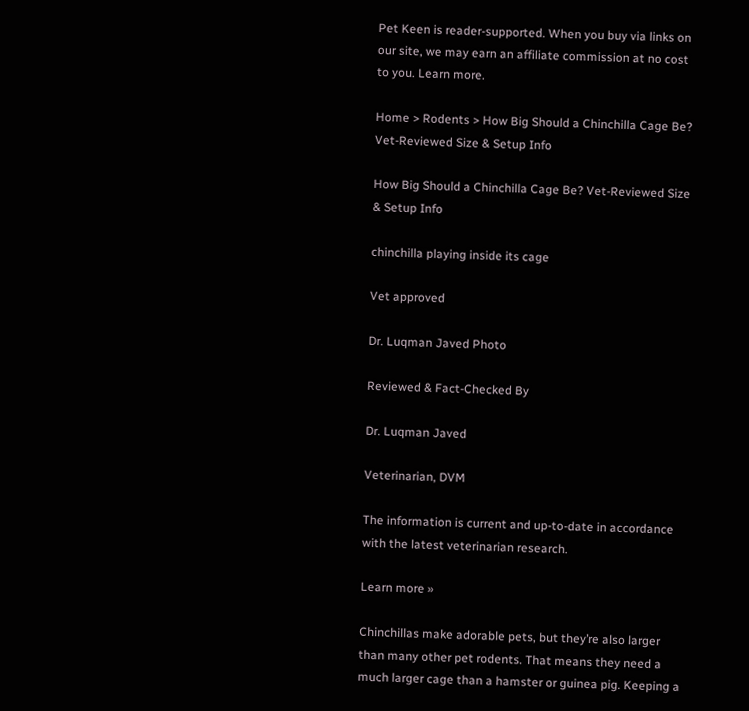Pet Keen is reader-supported. When you buy via links on our site, we may earn an affiliate commission at no cost to you. Learn more.

Home > Rodents > How Big Should a Chinchilla Cage Be? Vet-Reviewed Size & Setup Info

How Big Should a Chinchilla Cage Be? Vet-Reviewed Size & Setup Info

chinchilla playing inside its cage

Vet approved

Dr. Luqman Javed Photo

Reviewed & Fact-Checked By

Dr. Luqman Javed

Veterinarian, DVM

The information is current and up-to-date in accordance with the latest veterinarian research.

Learn more »

Chinchillas make adorable pets, but they’re also larger than many other pet rodents. That means they need a much larger cage than a hamster or guinea pig. Keeping a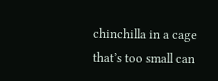chinchilla in a cage that’s too small can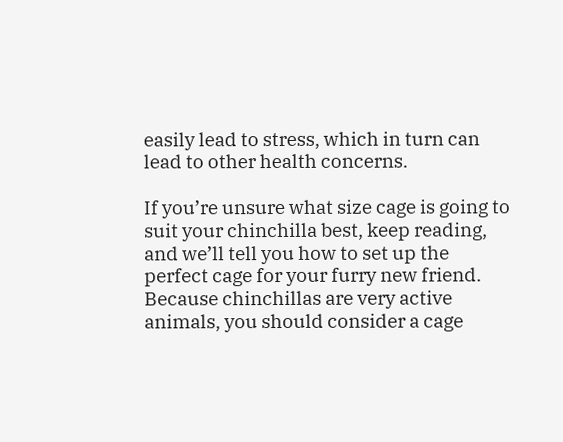easily lead to stress, which in turn can lead to other health concerns.

If you’re unsure what size cage is going to suit your chinchilla best, keep reading, and we’ll tell you how to set up the perfect cage for your furry new friend. Because chinchillas are very active animals, you should consider a cage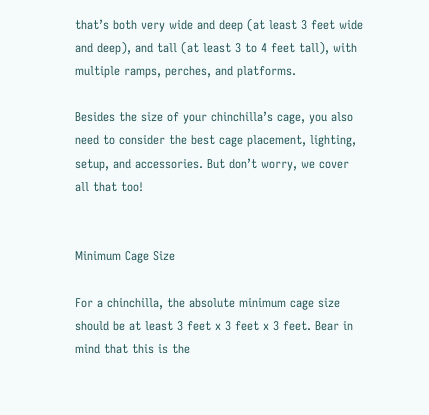that’s both very wide and deep (at least 3 feet wide and deep), and tall (at least 3 to 4 feet tall), with multiple ramps, perches, and platforms.

Besides the size of your chinchilla’s cage, you also need to consider the best cage placement, lighting, setup, and accessories. But don’t worry, we cover all that too!


Minimum Cage Size

For a chinchilla, the absolute minimum cage size should be at least 3 feet x 3 feet x 3 feet. Bear in mind that this is the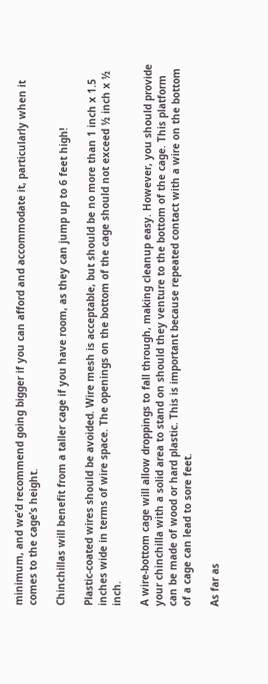minimum, and we’d recommend going bigger if you can afford and accommodate it, particularly when it comes to the cage’s height.

Chinchillas will benefit from a taller cage if you have room, as they can jump up to 6 feet high!

Plastic-coated wires should be avoided. Wire mesh is acceptable, but should be no more than 1 inch x 1.5 inches wide in terms of wire space. The openings on the bottom of the cage should not exceed ½ inch x ½ inch.

A wire-bottom cage will allow droppings to fall through, making cleanup easy. However, you should provide your chinchilla with a solid area to stand on should they venture to the bottom of the cage. This platform can be made of wood or hard plastic. This is important because repeated contact with a wire on the bottom of a cage can lead to sore feet.

As far as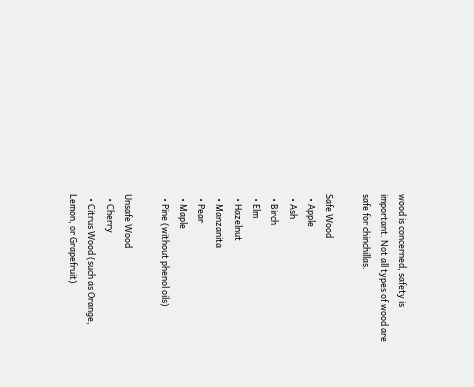wood is concerned, safety is important. Not all types of wood are safe for chinchillas.

Safe Wood
  • Apple
  • Ash
  • Birch
  • Elm
  • Hazelnut
  • Manzanita
  • Pear
  • Maple
  • Pine (without phenol oils)

Unsafe Wood
  • Cherry
  • Citrus Wood (such as Orange, Lemon, or Grapefruit)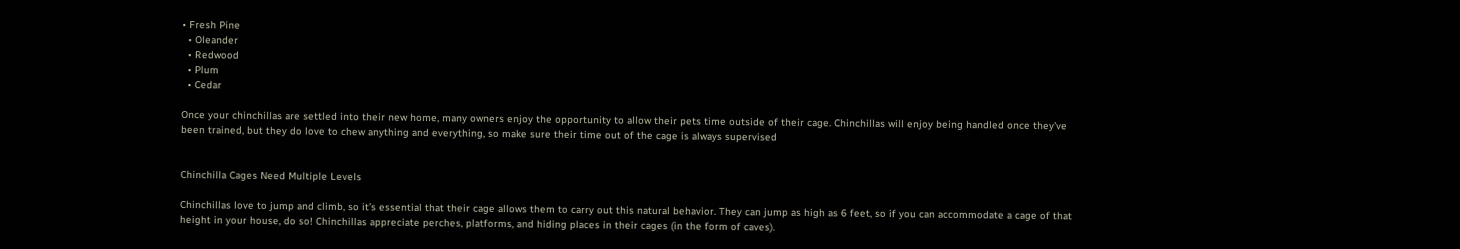• Fresh Pine
  • Oleander
  • Redwood
  • Plum
  • Cedar

Once your chinchillas are settled into their new home, many owners enjoy the opportunity to allow their pets time outside of their cage. Chinchillas will enjoy being handled once they’ve been trained, but they do love to chew anything and everything, so make sure their time out of the cage is always supervised


Chinchilla Cages Need Multiple Levels

Chinchillas love to jump and climb, so it’s essential that their cage allows them to carry out this natural behavior. They can jump as high as 6 feet, so if you can accommodate a cage of that height in your house, do so! Chinchillas appreciate perches, platforms, and hiding places in their cages (in the form of caves).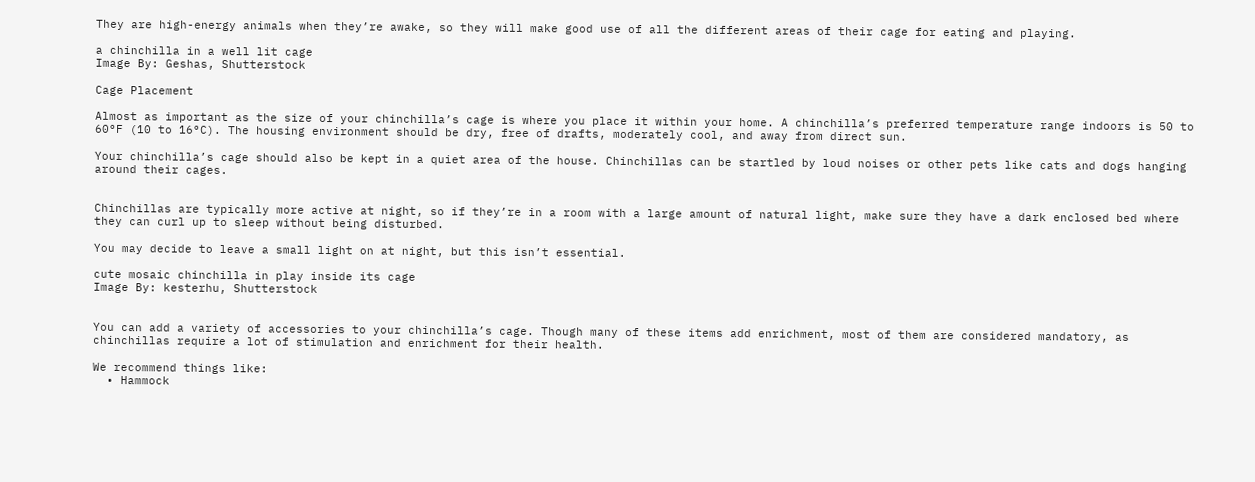They are high-energy animals when they’re awake, so they will make good use of all the different areas of their cage for eating and playing.

a chinchilla in a well lit cage
Image By: Geshas, Shutterstock

Cage Placement

Almost as important as the size of your chinchilla’s cage is where you place it within your home. A chinchilla’s preferred temperature range indoors is 50 to 60°F (10 to 16°C). The housing environment should be dry, free of drafts, moderately cool, and away from direct sun.

Your chinchilla’s cage should also be kept in a quiet area of the house. Chinchillas can be startled by loud noises or other pets like cats and dogs hanging around their cages.


Chinchillas are typically more active at night, so if they’re in a room with a large amount of natural light, make sure they have a dark enclosed bed where they can curl up to sleep without being disturbed.

You may decide to leave a small light on at night, but this isn’t essential.

cute mosaic chinchilla in play inside its cage
Image By: kesterhu, Shutterstock


You can add a variety of accessories to your chinchilla’s cage. Though many of these items add enrichment, most of them are considered mandatory, as chinchillas require a lot of stimulation and enrichment for their health.

We recommend things like:
  • Hammock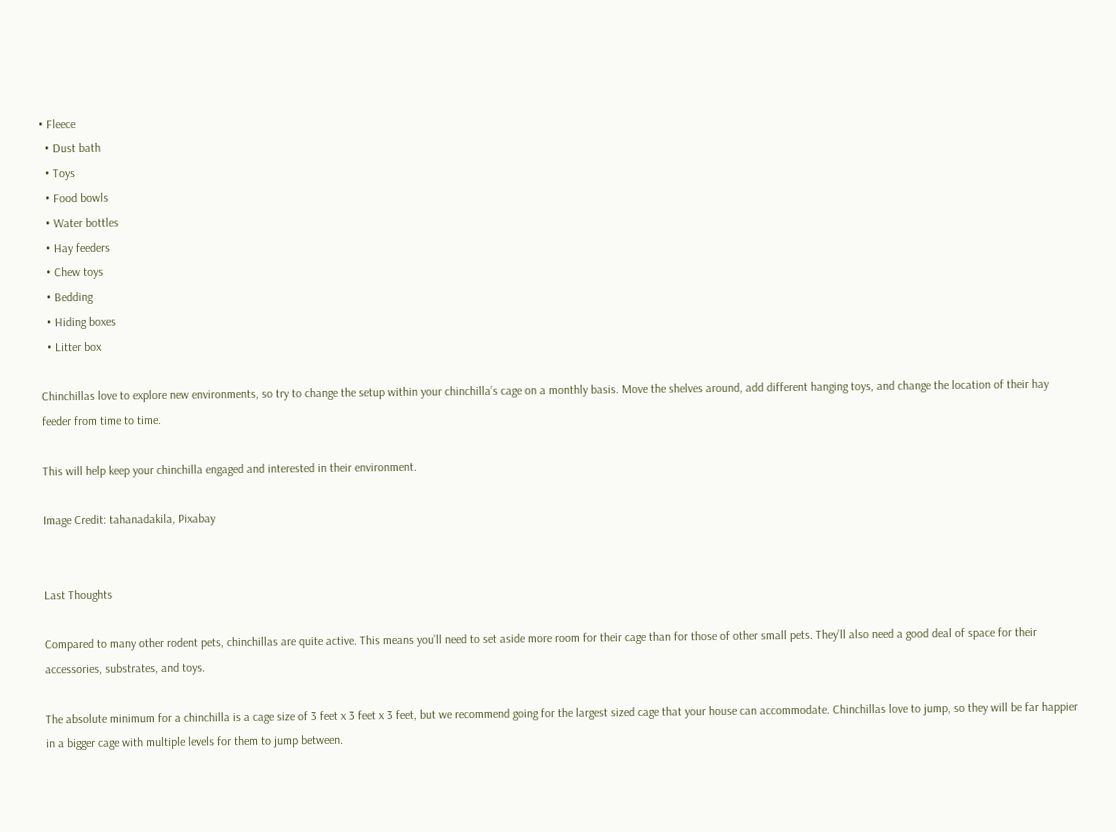• Fleece
  • Dust bath
  • Toys
  • Food bowls
  • Water bottles
  • Hay feeders
  • Chew toys
  • Bedding
  • Hiding boxes
  • Litter box

Chinchillas love to explore new environments, so try to change the setup within your chinchilla’s cage on a monthly basis. Move the shelves around, add different hanging toys, and change the location of their hay feeder from time to time.

This will help keep your chinchilla engaged and interested in their environment.

Image Credit: tahanadakila, Pixabay


Last Thoughts

Compared to many other rodent pets, chinchillas are quite active. This means you’ll need to set aside more room for their cage than for those of other small pets. They’ll also need a good deal of space for their accessories, substrates, and toys.

The absolute minimum for a chinchilla is a cage size of 3 feet x 3 feet x 3 feet, but we recommend going for the largest sized cage that your house can accommodate. Chinchillas love to jump, so they will be far happier in a bigger cage with multiple levels for them to jump between.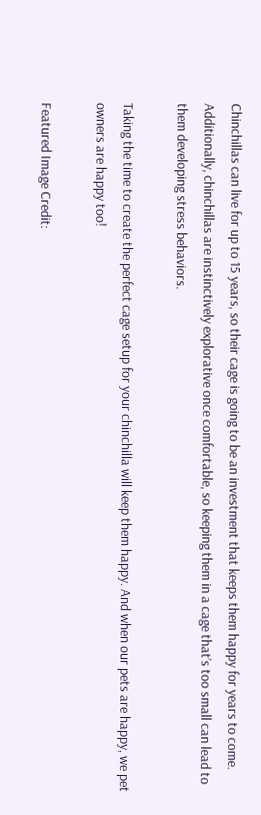Chinchillas can live for up to 15 years, so their cage is going to be an investment that keeps them happy for years to come. Additionally, chinchillas are instinctively explorative once comfortable, so keeping them in a cage that’s too small can lead to them developing stress behaviors.

Taking the time to create the perfect cage setup for your chinchilla will keep them happy. And when our pets are happy, we pet owners are happy too!

Featured Image Credit: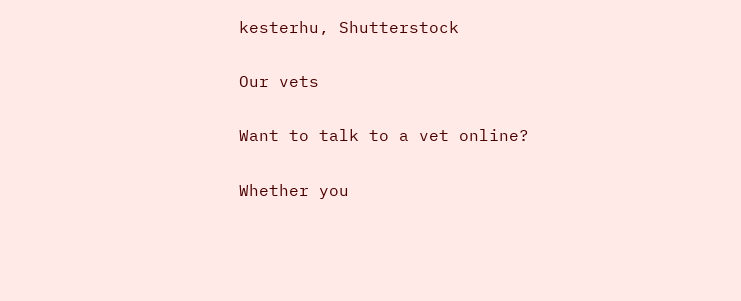kesterhu, Shutterstock

Our vets

Want to talk to a vet online?

Whether you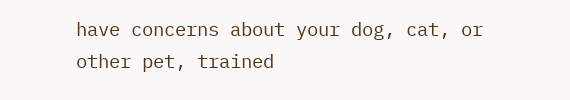have concerns about your dog, cat, or other pet, trained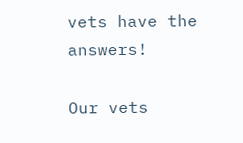vets have the answers!

Our vets